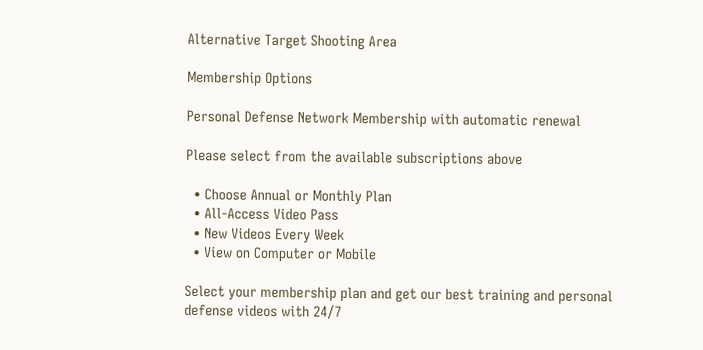Alternative Target Shooting Area

Membership Options

Personal Defense Network Membership with automatic renewal

Please select from the available subscriptions above

  • Choose Annual or Monthly Plan
  • All-Access Video Pass
  • New Videos Every Week
  • View on Computer or Mobile

Select your membership plan and get our best training and personal defense videos with 24/7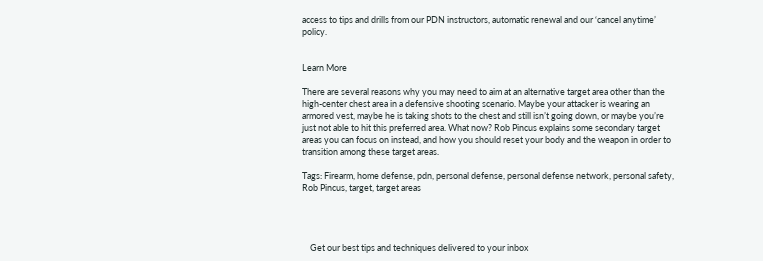access to tips and drills from our PDN instructors, automatic renewal and our ‘cancel anytime’ policy.


Learn More

There are several reasons why you may need to aim at an alternative target area other than the high-center chest area in a defensive shooting scenario. Maybe your attacker is wearing an armored vest, maybe he is taking shots to the chest and still isn’t going down, or maybe you’re just not able to hit this preferred area. What now? Rob Pincus explains some secondary target areas you can focus on instead, and how you should reset your body and the weapon in order to transition among these target areas.

Tags: Firearm, home defense, pdn, personal defense, personal defense network, personal safety, Rob Pincus, target, target areas




    Get our best tips and techniques delivered to your inbox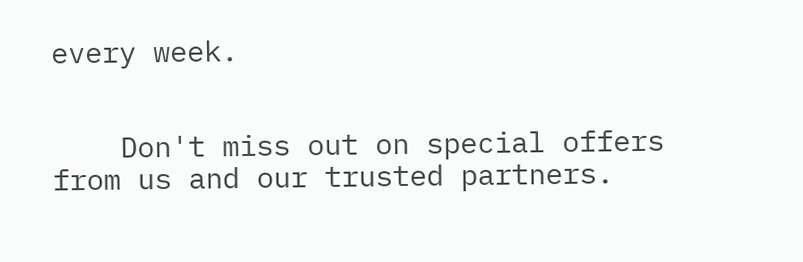every week.


    Don't miss out on special offers from us and our trusted partners.